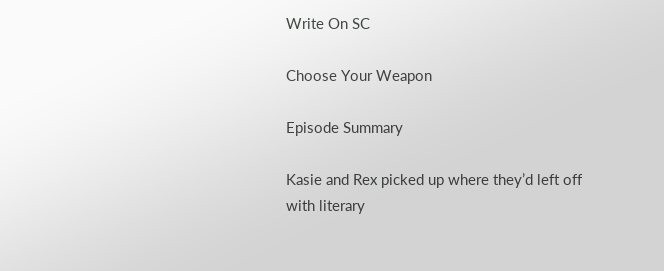Write On SC

Choose Your Weapon

Episode Summary

Kasie and Rex picked up where they’d left off with literary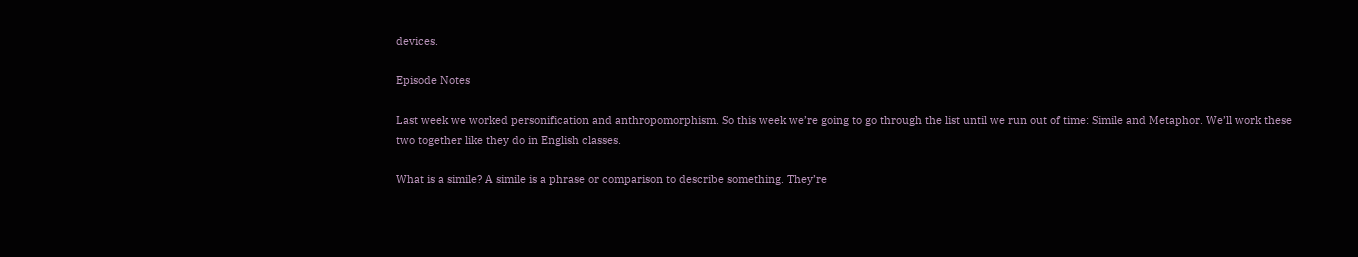devices.

Episode Notes

Last week we worked personification and anthropomorphism. So this week we’re going to go through the list until we run out of time: Simile and Metaphor. We’ll work these two together like they do in English classes.

What is a simile? A simile is a phrase or comparison to describe something. They’re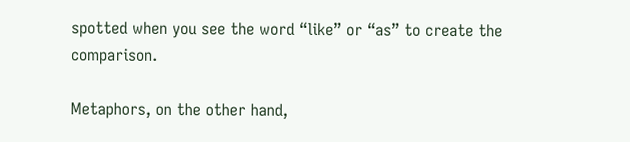spotted when you see the word “like” or “as” to create the comparison.

Metaphors, on the other hand,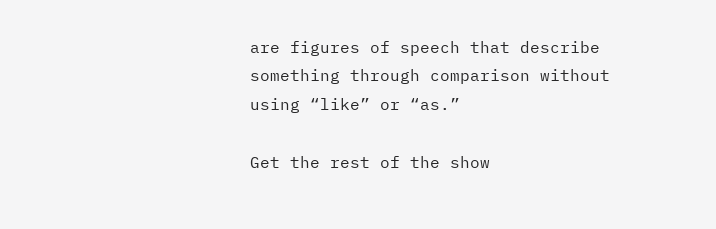are figures of speech that describe something through comparison without using “like” or “as.”

Get the rest of the show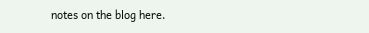notes on the blog here.